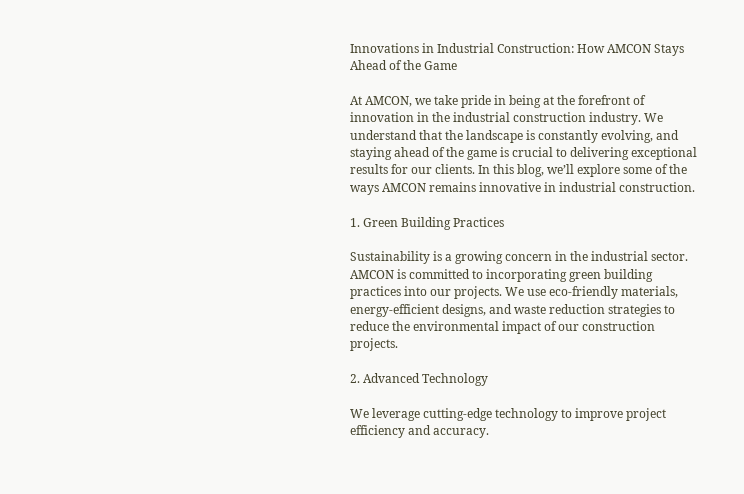Innovations in Industrial Construction: How AMCON Stays Ahead of the Game

At AMCON, we take pride in being at the forefront of innovation in the industrial construction industry. We understand that the landscape is constantly evolving, and staying ahead of the game is crucial to delivering exceptional results for our clients. In this blog, we’ll explore some of the ways AMCON remains innovative in industrial construction.

1. Green Building Practices

Sustainability is a growing concern in the industrial sector. AMCON is committed to incorporating green building practices into our projects. We use eco-friendly materials, energy-efficient designs, and waste reduction strategies to reduce the environmental impact of our construction projects.

2. Advanced Technology

We leverage cutting-edge technology to improve project efficiency and accuracy.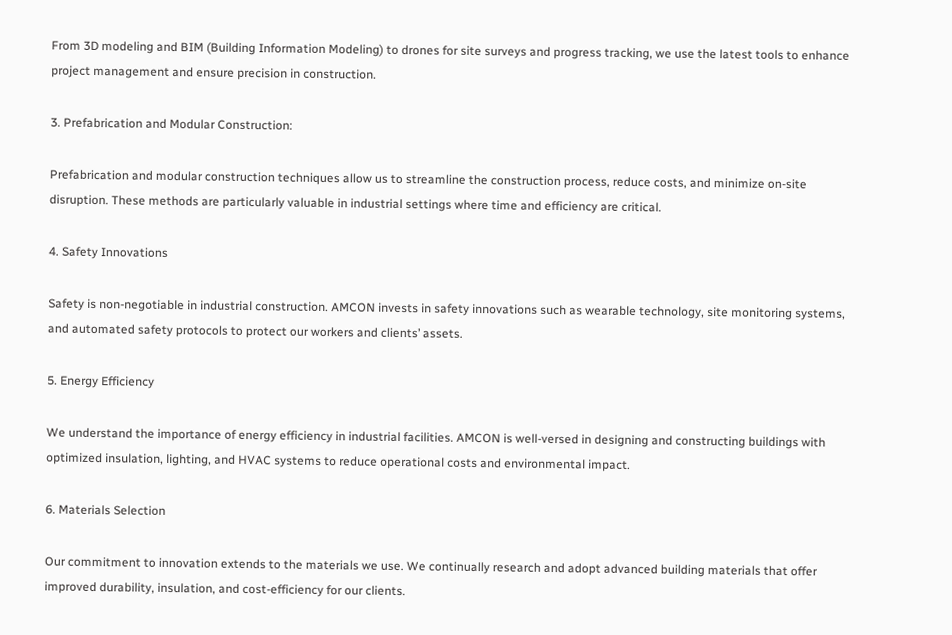From 3D modeling and BIM (Building Information Modeling) to drones for site surveys and progress tracking, we use the latest tools to enhance project management and ensure precision in construction.

3. Prefabrication and Modular Construction:

Prefabrication and modular construction techniques allow us to streamline the construction process, reduce costs, and minimize on-site disruption. These methods are particularly valuable in industrial settings where time and efficiency are critical.

4. Safety Innovations

Safety is non-negotiable in industrial construction. AMCON invests in safety innovations such as wearable technology, site monitoring systems, and automated safety protocols to protect our workers and clients’ assets.

5. Energy Efficiency

We understand the importance of energy efficiency in industrial facilities. AMCON is well-versed in designing and constructing buildings with optimized insulation, lighting, and HVAC systems to reduce operational costs and environmental impact.

6. Materials Selection

Our commitment to innovation extends to the materials we use. We continually research and adopt advanced building materials that offer improved durability, insulation, and cost-efficiency for our clients.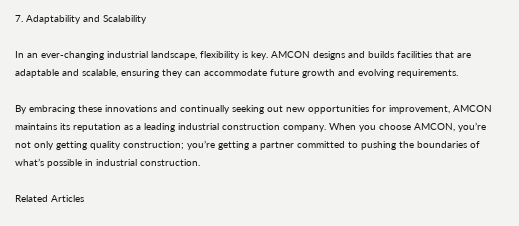7. Adaptability and Scalability

In an ever-changing industrial landscape, flexibility is key. AMCON designs and builds facilities that are adaptable and scalable, ensuring they can accommodate future growth and evolving requirements.

By embracing these innovations and continually seeking out new opportunities for improvement, AMCON maintains its reputation as a leading industrial construction company. When you choose AMCON, you’re not only getting quality construction; you’re getting a partner committed to pushing the boundaries of what’s possible in industrial construction.

Related Articles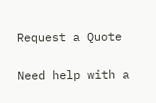Request a Quote

Need help with a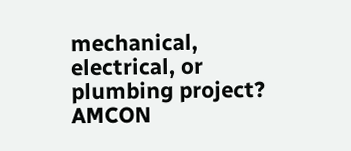mechanical, electrical, or plumbing project? AMCON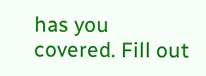has you covered. Fill out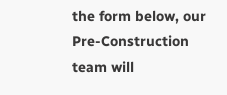the form below, our Pre-Construction team will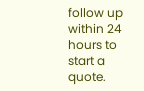follow up within 24 hours to start a quote.